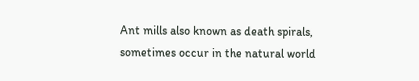Ant mills also known as death spirals, sometimes occur in the natural world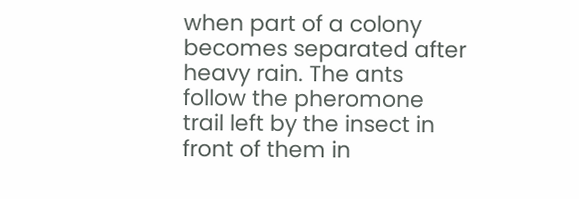when part of a colony becomes separated after heavy rain. The ants follow the pheromone trail left by the insect in front of them in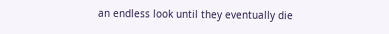an endless look until they eventually die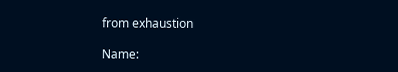from exhaustion

Name: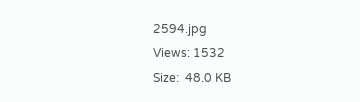2594.jpg
Views: 1532
Size:  48.0 KB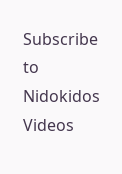Subscribe to Nidokidos Videos